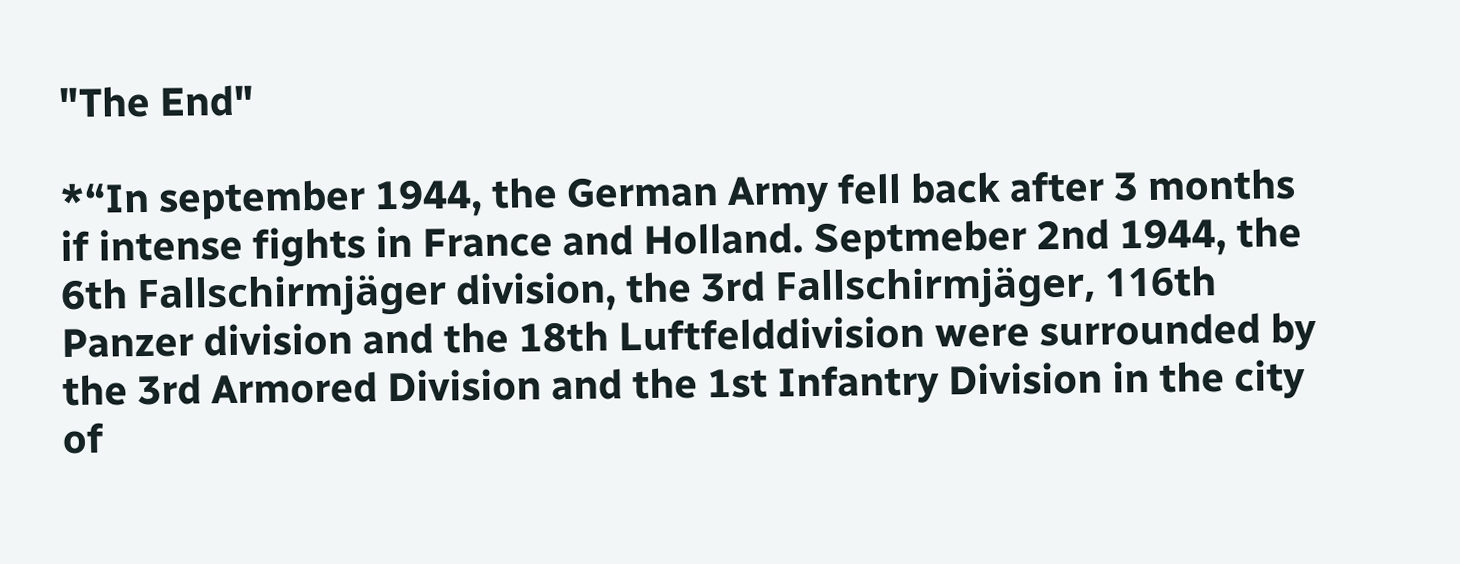"The End"

*“In september 1944, the German Army fell back after 3 months if intense fights in France and Holland. Septmeber 2nd 1944, the 6th Fallschirmjäger division, the 3rd Fallschirmjäger, 116th Panzer division and the 18th Luftfelddivision were surrounded by the 3rd Armored Division and the 1st Infantry Division in the city of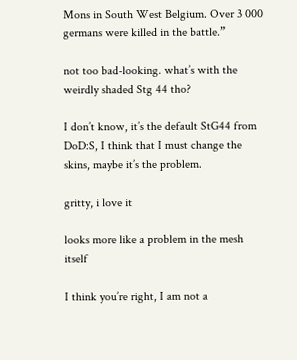Mons in South West Belgium. Over 3 000 germans were killed in the battle.”

not too bad-looking. what’s with the weirdly shaded Stg 44 tho?

I don’t know, it’s the default StG44 from DoD:S, I think that I must change the skins, maybe it’s the problem.

gritty, i love it

looks more like a problem in the mesh itself

I think you’re right, I am not a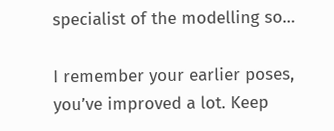specialist of the modelling so…

I remember your earlier poses, you’ve improved a lot. Keep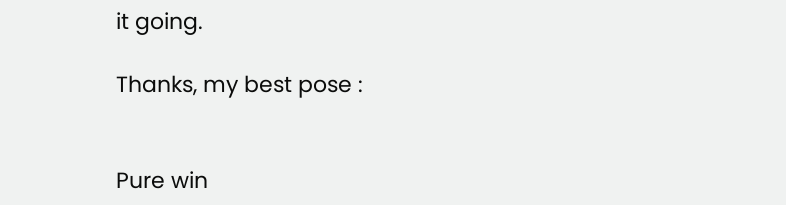it going.

Thanks, my best pose :


Pure win